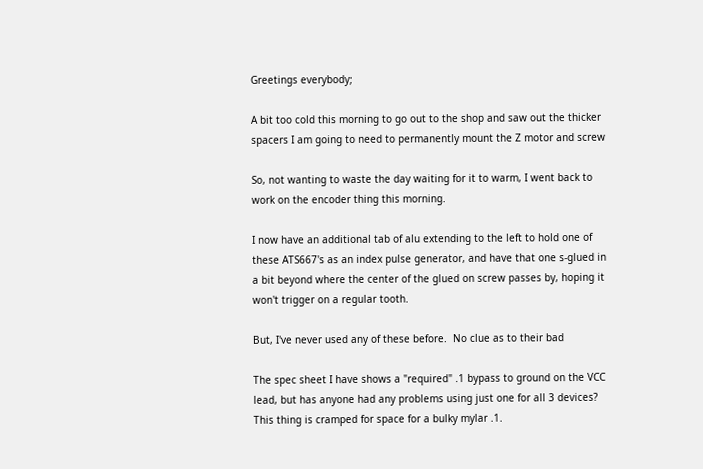Greetings everybody;

A bit too cold this morning to go out to the shop and saw out the thicker
spacers I am going to need to permanently mount the Z motor and screw

So, not wanting to waste the day waiting for it to warm, I went back to
work on the encoder thing this morning.

I now have an additional tab of alu extending to the left to hold one of
these ATS667's as an index pulse generator, and have that one s-glued in
a bit beyond where the center of the glued on screw passes by, hoping it
won't trigger on a regular tooth.

But, I've never used any of these before.  No clue as to their bad

The spec sheet I have shows a "required" .1 bypass to ground on the VCC
lead, but has anyone had any problems using just one for all 3 devices?
This thing is cramped for space for a bulky mylar .1.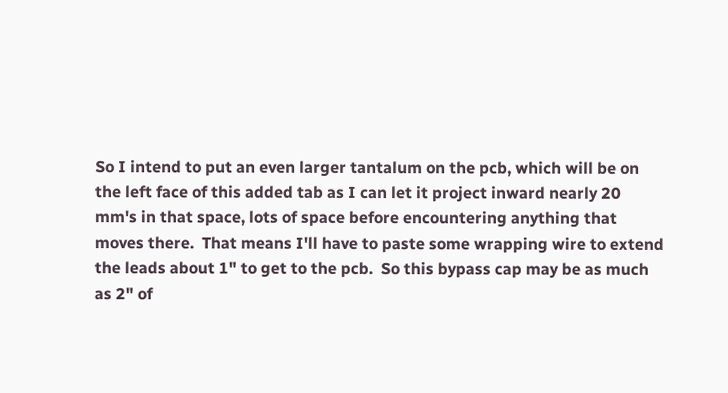So I intend to put an even larger tantalum on the pcb, which will be on
the left face of this added tab as I can let it project inward nearly 20
mm's in that space, lots of space before encountering anything that
moves there.  That means I'll have to paste some wrapping wire to extend
the leads about 1" to get to the pcb.  So this bypass cap may be as much
as 2" of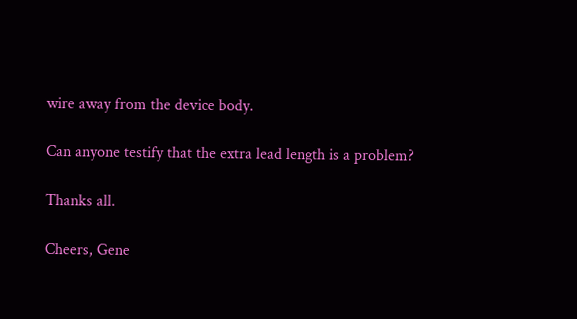wire away from the device body.

Can anyone testify that the extra lead length is a problem?

Thanks all.

Cheers, Gene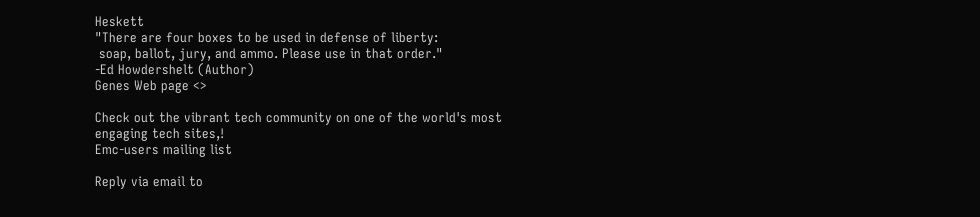Heskett
"There are four boxes to be used in defense of liberty:
 soap, ballot, jury, and ammo. Please use in that order."
-Ed Howdershelt (Author)
Genes Web page <>

Check out the vibrant tech community on one of the world's most
engaging tech sites,!
Emc-users mailing list

Reply via email to